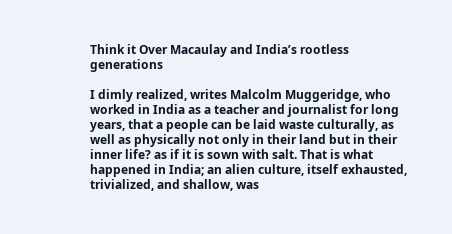Think it Over Macaulay and India’s rootless generations

I dimly realized, writes Malcolm Muggeridge, who worked in India as a teacher and journalist for long years, that a people can be laid waste culturally, as well as physically not only in their land but in their inner life? as if it is sown with salt. That is what happened in India; an alien culture, itself exhausted, trivialized, and shallow, was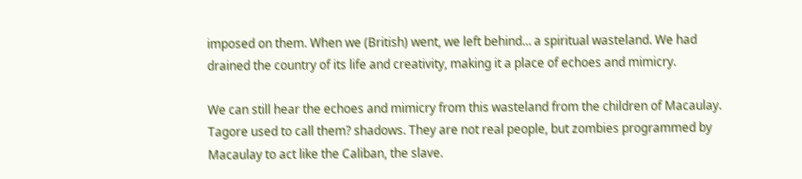imposed on them. When we (British) went, we left behind… a spiritual wasteland. We had drained the country of its life and creativity, making it a place of echoes and mimicry.

We can still hear the echoes and mimicry from this wasteland from the children of Macaulay. Tagore used to call them? shadows. They are not real people, but zombies programmed by Macaulay to act like the Caliban, the slave.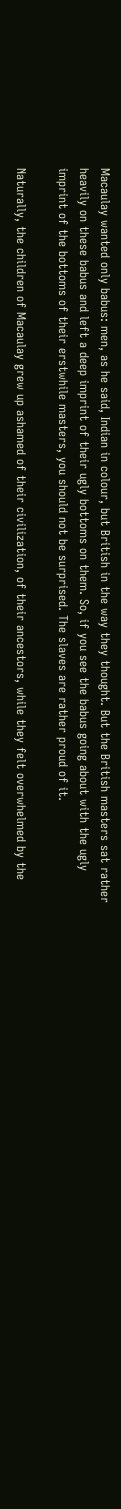Macaulay wanted only babus: men, as he said, Indian in colour, but British in the way they thought. But the British masters sat rather heavily on these babus and left a deep imprint of their ugly bottoms on them. So, if you see the babus going about with the ugly imprint of the bottoms of their erstwhile masters, you should not be surprised. The slaves are rather proud of it.

Naturally, the children of Macaulay grew up ashamed of their civilization, of their ancestors, while they felt overwhelmed by the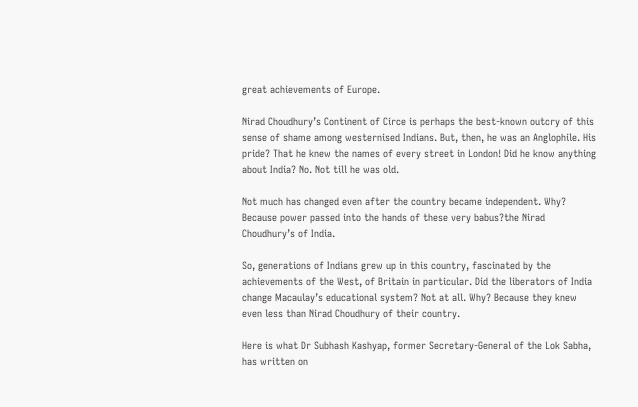great achievements of Europe.

Nirad Choudhury’s Continent of Circe is perhaps the best-known outcry of this sense of shame among westernised Indians. But, then, he was an Anglophile. His pride? That he knew the names of every street in London! Did he know anything about India? No. Not till he was old.

Not much has changed even after the country became independent. Why? Because power passed into the hands of these very babus?the Nirad Choudhury’s of India.

So, generations of Indians grew up in this country, fascinated by the achievements of the West, of Britain in particular. Did the liberators of India change Macaulay’s educational system? Not at all. Why? Because they knew even less than Nirad Choudhury of their country.

Here is what Dr Subhash Kashyap, former Secretary-General of the Lok Sabha, has written on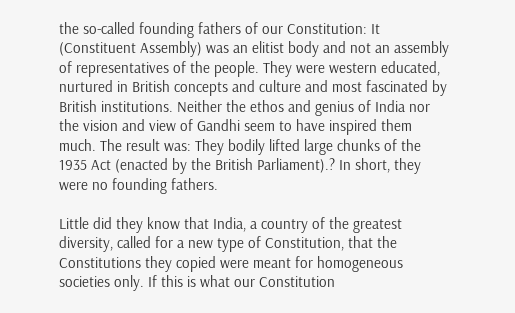the so-called founding fathers of our Constitution: It (Constituent Assembly) was an elitist body and not an assembly of representatives of the people. They were western educated, nurtured in British concepts and culture and most fascinated by British institutions. Neither the ethos and genius of India nor the vision and view of Gandhi seem to have inspired them much. The result was: They bodily lifted large chunks of the 1935 Act (enacted by the British Parliament).? In short, they were no founding fathers.

Little did they know that India, a country of the greatest diversity, called for a new type of Constitution, that the Constitutions they copied were meant for homogeneous societies only. If this is what our Constitution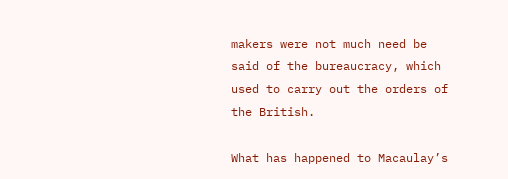makers were not much need be said of the bureaucracy, which used to carry out the orders of the British.

What has happened to Macaulay’s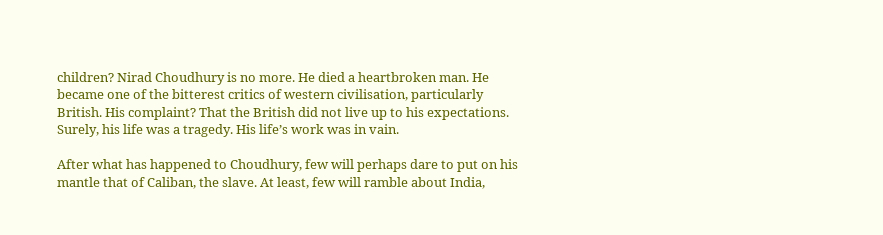children? Nirad Choudhury is no more. He died a heartbroken man. He became one of the bitterest critics of western civilisation, particularly British. His complaint? That the British did not live up to his expectations. Surely, his life was a tragedy. His life’s work was in vain.

After what has happened to Choudhury, few will perhaps dare to put on his mantle that of Caliban, the slave. At least, few will ramble about India,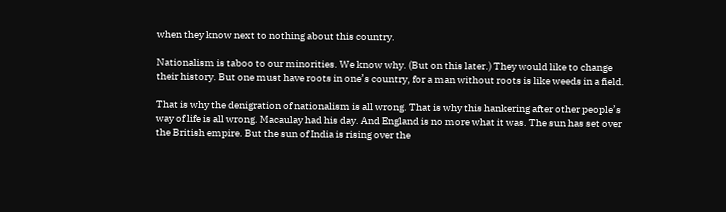when they know next to nothing about this country.

Nationalism is taboo to our minorities. We know why. (But on this later.) They would like to change their history. But one must have roots in one’s country, for a man without roots is like weeds in a field.

That is why the denigration of nationalism is all wrong. That is why this hankering after other people’s way of life is all wrong. Macaulay had his day. And England is no more what it was. The sun has set over the British empire. But the sun of India is rising over the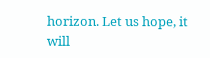horizon. Let us hope, it will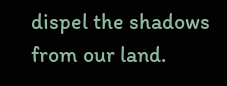dispel the shadows from our land.